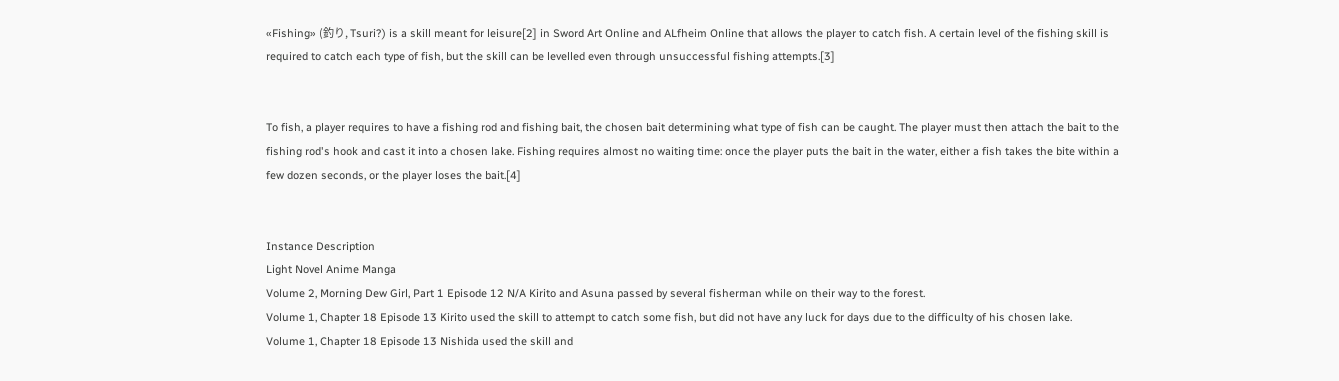«Fishing» (釣り, Tsuri?) is a skill meant for leisure[2] in Sword Art Online and ALfheim Online that allows the player to catch fish. A certain level of the fishing skill is required to catch each type of fish, but the skill can be levelled even through unsuccessful fishing attempts.[3]


To fish, a player requires to have a fishing rod and fishing bait, the chosen bait determining what type of fish can be caught. The player must then attach the bait to the fishing rod's hook and cast it into a chosen lake. Fishing requires almost no waiting time: once the player puts the bait in the water, either a fish takes the bite within a few dozen seconds, or the player loses the bait.[4]


Instance Description
Light Novel Anime Manga
Volume 2, Morning Dew Girl, Part 1 Episode 12 N/A Kirito and Asuna passed by several fisherman while on their way to the forest.
Volume 1, Chapter 18 Episode 13 Kirito used the skill to attempt to catch some fish, but did not have any luck for days due to the difficulty of his chosen lake.
Volume 1, Chapter 18 Episode 13 Nishida used the skill and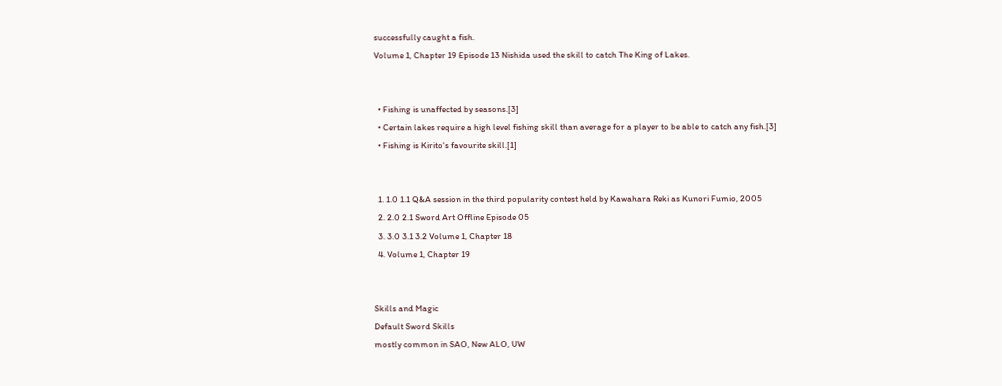successfully caught a fish.
Volume 1, Chapter 19 Episode 13 Nishida used the skill to catch The King of Lakes.


  • Fishing is unaffected by seasons.[3]
  • Certain lakes require a high level fishing skill than average for a player to be able to catch any fish.[3]
  • Fishing is Kirito's favourite skill.[1]


  1. 1.0 1.1 Q&A session in the third popularity contest held by Kawahara Reki as Kunori Fumio, 2005
  2. 2.0 2.1 Sword Art Offline Episode 05
  3. 3.0 3.1 3.2 Volume 1, Chapter 18
  4. Volume 1, Chapter 19


Skills and Magic
Default Sword Skills
mostly common in SAO, New ALO, UW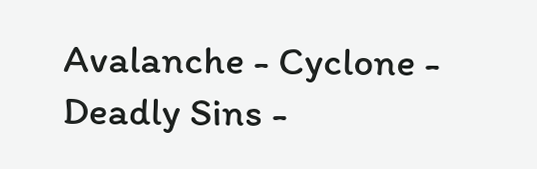Avalanche - Cyclone - Deadly Sins -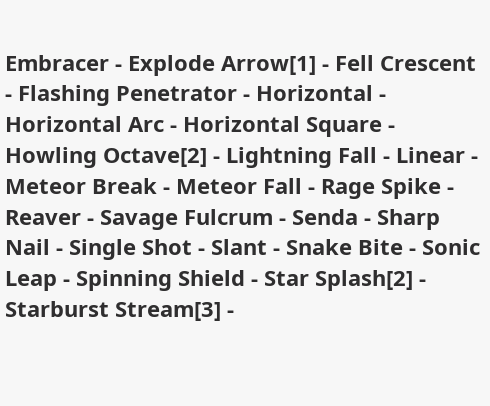Embracer - Explode Arrow[1] - Fell Crescent - Flashing Penetrator - Horizontal - Horizontal Arc - Horizontal Square - Howling Octave[2] - Lightning Fall - Linear - Meteor Break - Meteor Fall - Rage Spike - Reaver - Savage Fulcrum - Senda - Sharp Nail - Single Shot - Slant - Snake Bite - Sonic Leap - Spinning Shield - Star Splash[2] - Starburst Stream[3] -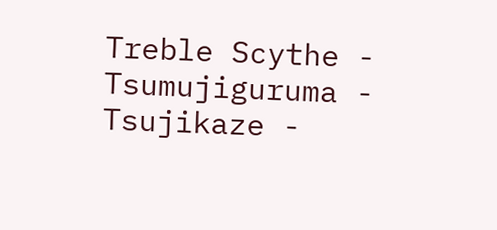Treble Scythe - Tsumujiguruma - Tsujikaze -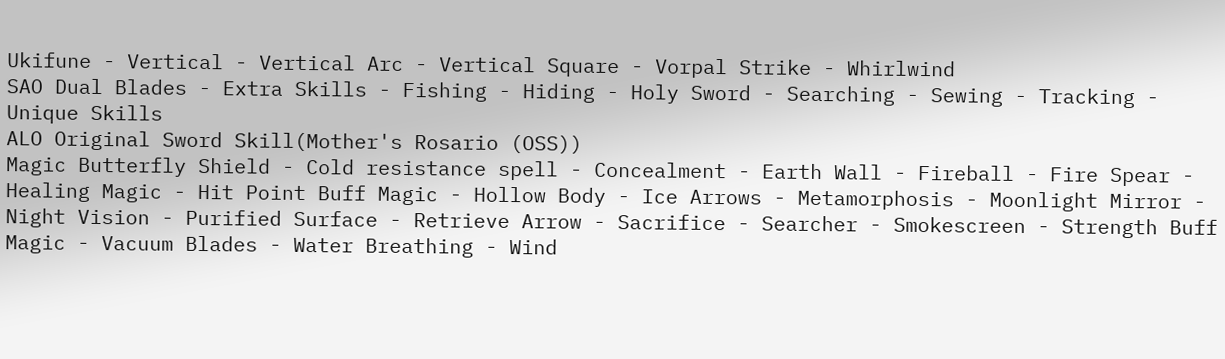Ukifune - Vertical - Vertical Arc - Vertical Square - Vorpal Strike - Whirlwind
SAO Dual Blades - Extra Skills - Fishing - Hiding - Holy Sword - Searching - Sewing - Tracking - Unique Skills
ALO Original Sword Skill(Mother's Rosario (OSS))
Magic Butterfly Shield - Cold resistance spell - Concealment - Earth Wall - Fireball - Fire Spear - Healing Magic - Hit Point Buff Magic - Hollow Body - Ice Arrows - Metamorphosis - Moonlight Mirror - Night Vision - Purified Surface - Retrieve Arrow - Sacrifice - Searcher - Smokescreen - Strength Buff Magic - Vacuum Blades - Water Breathing - Wind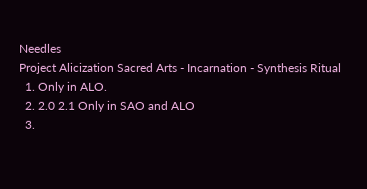Needles
Project Alicization Sacred Arts - Incarnation - Synthesis Ritual
  1. Only in ALO.
  2. 2.0 2.1 Only in SAO and ALO
  3.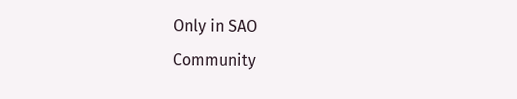Only in SAO
Community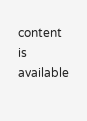content is available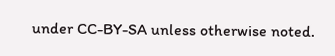under CC-BY-SA unless otherwise noted.